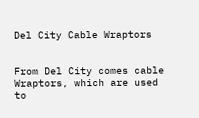Del City Cable Wraptors


From Del City comes cable Wraptors, which are used to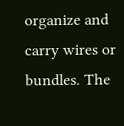organize and carry wires or bundles. The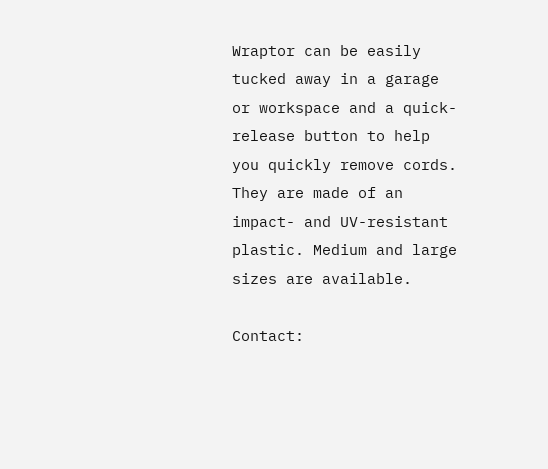Wraptor can be easily tucked away in a garage or workspace and a quick-release button to help you quickly remove cords. They are made of an impact- and UV-resistant plastic. Medium and large sizes are available.

Contact: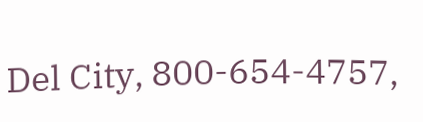Del City, 800-654-4757,